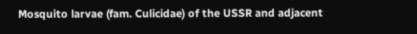Mosquito larvae (fam. Culicidae) of the USSR and adjacent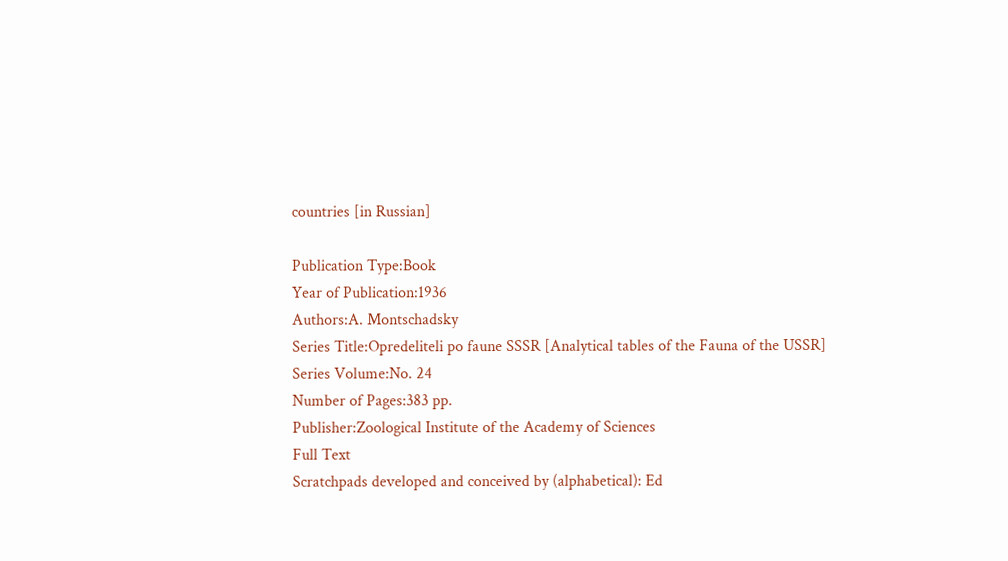countries [in Russian]

Publication Type:Book
Year of Publication:1936
Authors:A. Montschadsky
Series Title:Opredeliteli po faune SSSR [Analytical tables of the Fauna of the USSR]
Series Volume:No. 24
Number of Pages:383 pp.
Publisher:Zoological Institute of the Academy of Sciences
Full Text
Scratchpads developed and conceived by (alphabetical): Ed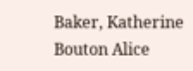Baker, Katherine Bouton Alice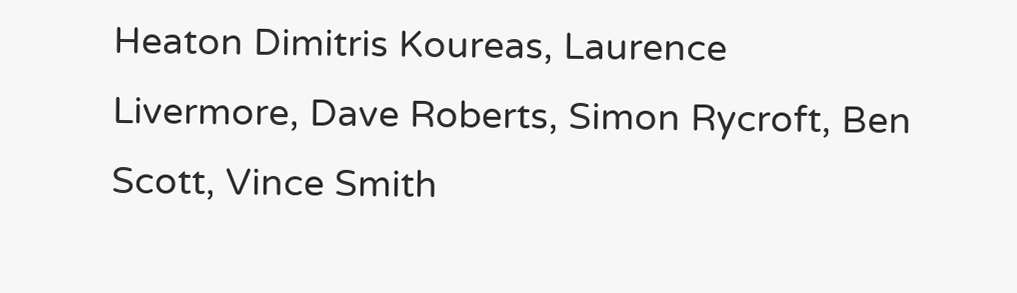Heaton Dimitris Koureas, Laurence Livermore, Dave Roberts, Simon Rycroft, Ben Scott, Vince Smith